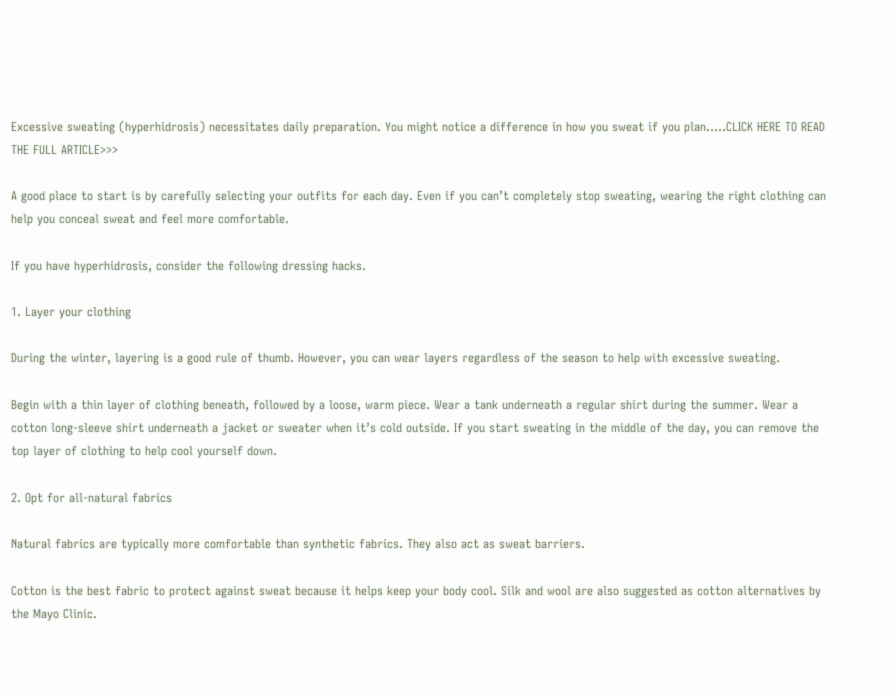Excessive sweating (hyperhidrosis) necessitates daily preparation. You might notice a difference in how you sweat if you plan.....CLICK HERE TO READ THE FULL ARTICLE>>>

A good place to start is by carefully selecting your outfits for each day. Even if you can’t completely stop sweating, wearing the right clothing can help you conceal sweat and feel more comfortable.

If you have hyperhidrosis, consider the following dressing hacks.

1. Layer your clothing

During the winter, layering is a good rule of thumb. However, you can wear layers regardless of the season to help with excessive sweating.

Begin with a thin layer of clothing beneath, followed by a loose, warm piece. Wear a tank underneath a regular shirt during the summer. Wear a cotton long-sleeve shirt underneath a jacket or sweater when it’s cold outside. If you start sweating in the middle of the day, you can remove the top layer of clothing to help cool yourself down.

2. Opt for all-natural fabrics

Natural fabrics are typically more comfortable than synthetic fabrics. They also act as sweat barriers.

Cotton is the best fabric to protect against sweat because it helps keep your body cool. Silk and wool are also suggested as cotton alternatives by the Mayo Clinic.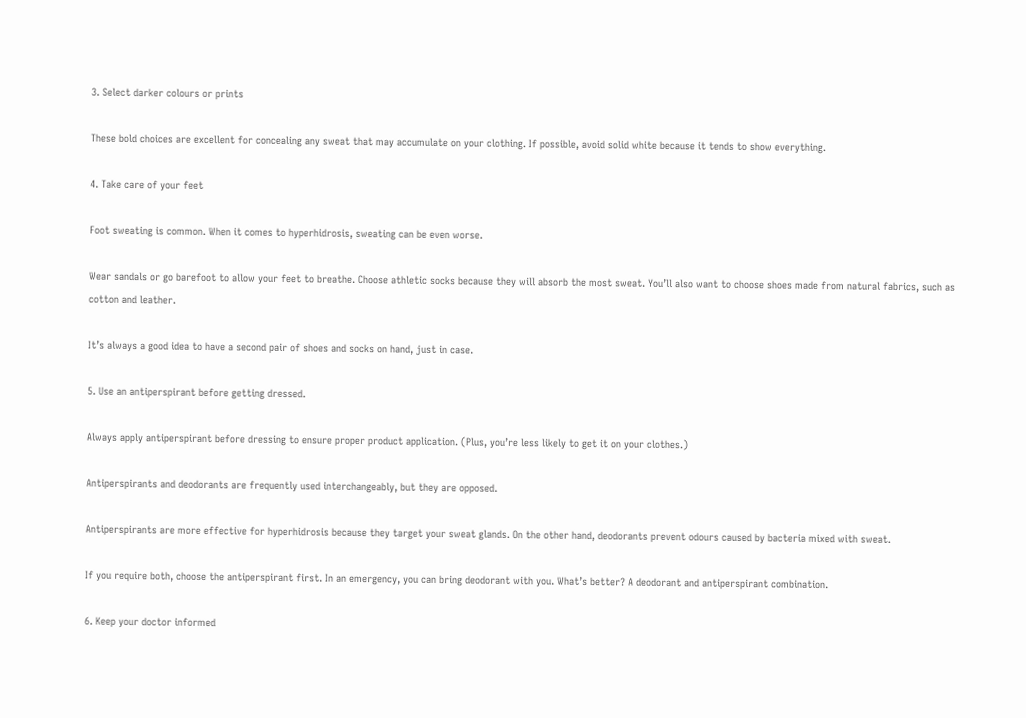3. Select darker colours or prints

These bold choices are excellent for concealing any sweat that may accumulate on your clothing. If possible, avoid solid white because it tends to show everything.

4. Take care of your feet

Foot sweating is common. When it comes to hyperhidrosis, sweating can be even worse.

Wear sandals or go barefoot to allow your feet to breathe. Choose athletic socks because they will absorb the most sweat. You’ll also want to choose shoes made from natural fabrics, such as cotton and leather.

It’s always a good idea to have a second pair of shoes and socks on hand, just in case.

5. Use an antiperspirant before getting dressed.

Always apply antiperspirant before dressing to ensure proper product application. (Plus, you’re less likely to get it on your clothes.)

Antiperspirants and deodorants are frequently used interchangeably, but they are opposed.

Antiperspirants are more effective for hyperhidrosis because they target your sweat glands. On the other hand, deodorants prevent odours caused by bacteria mixed with sweat.

If you require both, choose the antiperspirant first. In an emergency, you can bring deodorant with you. What’s better? A deodorant and antiperspirant combination.

6. Keep your doctor informed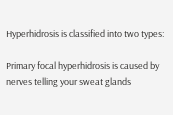Hyperhidrosis is classified into two types:

Primary focal hyperhidrosis is caused by nerves telling your sweat glands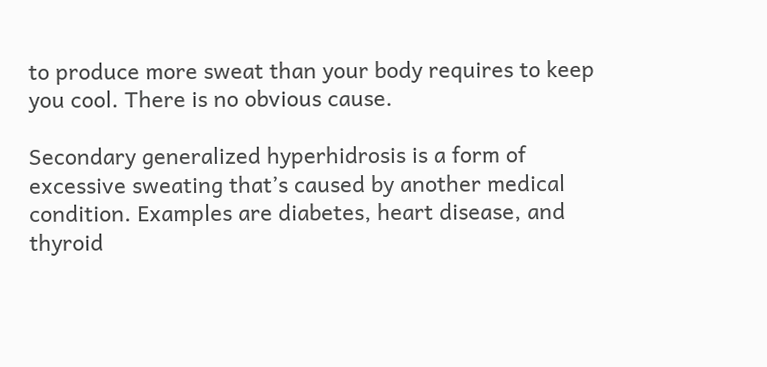to produce more sweat than your body requires to keep you cool. There is no obvious cause.

Secondary generalized hyperhidrosis is a form of excessive sweating that’s caused by another medical condition. Examples are diabetes, heart disease, and thyroid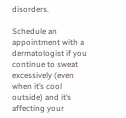disorders.

Schedule an appointment with a dermatologist if you continue to sweat excessively (even when it’s cool outside) and it’s affecting your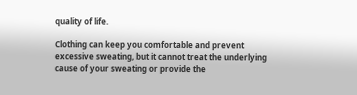quality of life.

Clothing can keep you comfortable and prevent excessive sweating, but it cannot treat the underlying cause of your sweating or provide the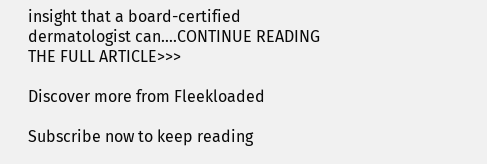insight that a board-certified dermatologist can….CONTINUE READING THE FULL ARTICLE>>>

Discover more from Fleekloaded

Subscribe now to keep reading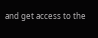and get access to the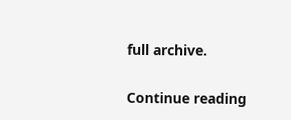full archive.

Continue reading